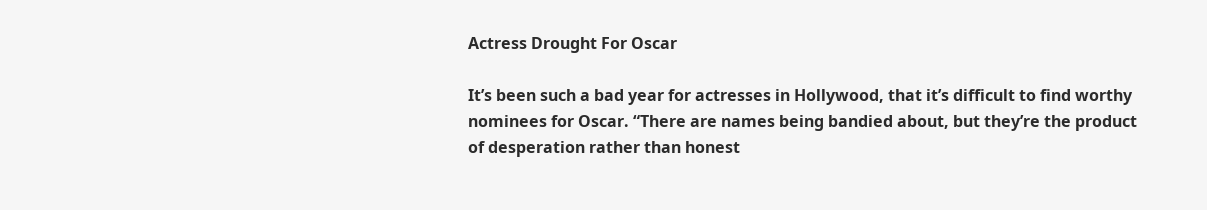Actress Drought For Oscar

It’s been such a bad year for actresses in Hollywood, that it’s difficult to find worthy nominees for Oscar. “There are names being bandied about, but they’re the product of desperation rather than honest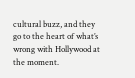cultural buzz, and they go to the heart of what’s wrong with Hollywood at the moment.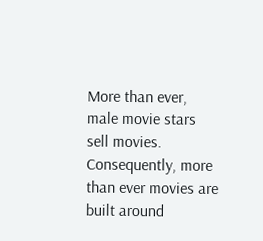More than ever, male movie stars sell movies. Consequently, more than ever movies are built around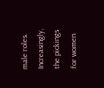male roles. Increasingly, the pickings for women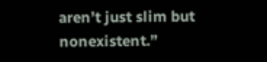aren’t just slim but nonexistent.”